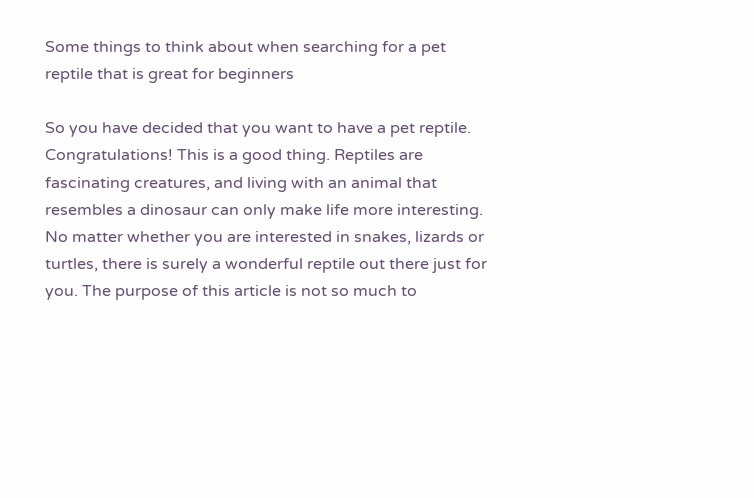Some things to think about when searching for a pet reptile that is great for beginners

So you have decided that you want to have a pet reptile. Congratulations! This is a good thing. Reptiles are fascinating creatures, and living with an animal that resembles a dinosaur can only make life more interesting. No matter whether you are interested in snakes, lizards or turtles, there is surely a wonderful reptile out there just for you. The purpose of this article is not so much to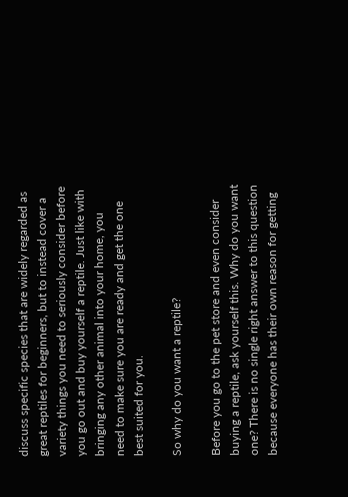discuss specific species that are widely regarded as great reptiles for beginners, but to instead cover a variety things you need to seriously consider before you go out and buy yourself a reptile. Just like with bringing any other animal into your home, you need to make sure you are ready and get the one best suited for you.

So why do you want a reptile?

Before you go to the pet store and even consider buying a reptile, ask yourself this. Why do you want one? There is no single right answer to this question because everyone has their own reason for getting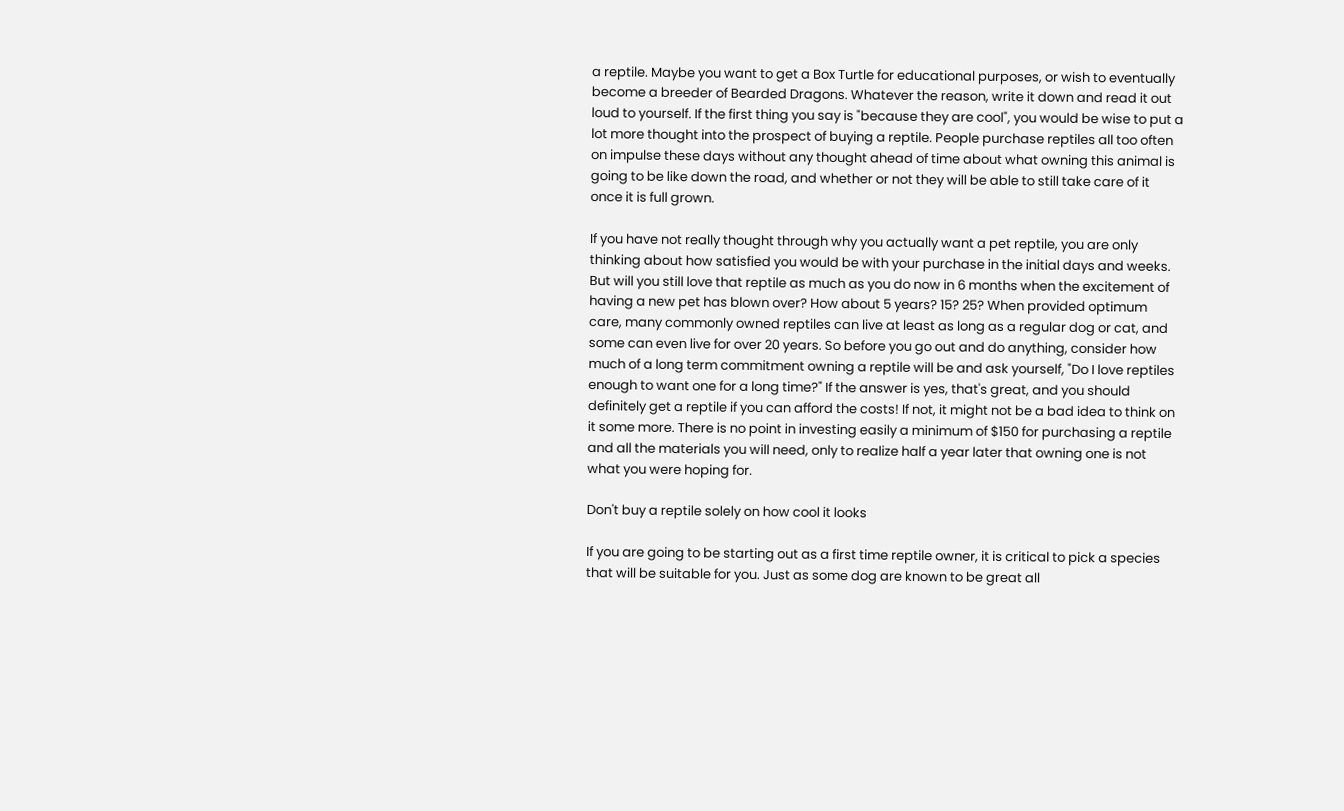a reptile. Maybe you want to get a Box Turtle for educational purposes, or wish to eventually become a breeder of Bearded Dragons. Whatever the reason, write it down and read it out loud to yourself. If the first thing you say is "because they are cool", you would be wise to put a lot more thought into the prospect of buying a reptile. People purchase reptiles all too often on impulse these days without any thought ahead of time about what owning this animal is going to be like down the road, and whether or not they will be able to still take care of it once it is full grown.

If you have not really thought through why you actually want a pet reptile, you are only thinking about how satisfied you would be with your purchase in the initial days and weeks. But will you still love that reptile as much as you do now in 6 months when the excitement of having a new pet has blown over? How about 5 years? 15? 25? When provided optimum care, many commonly owned reptiles can live at least as long as a regular dog or cat, and some can even live for over 20 years. So before you go out and do anything, consider how much of a long term commitment owning a reptile will be and ask yourself, "Do I love reptiles enough to want one for a long time?" If the answer is yes, that's great, and you should definitely get a reptile if you can afford the costs! If not, it might not be a bad idea to think on it some more. There is no point in investing easily a minimum of $150 for purchasing a reptile and all the materials you will need, only to realize half a year later that owning one is not what you were hoping for.

Don't buy a reptile solely on how cool it looks

If you are going to be starting out as a first time reptile owner, it is critical to pick a species that will be suitable for you. Just as some dog are known to be great all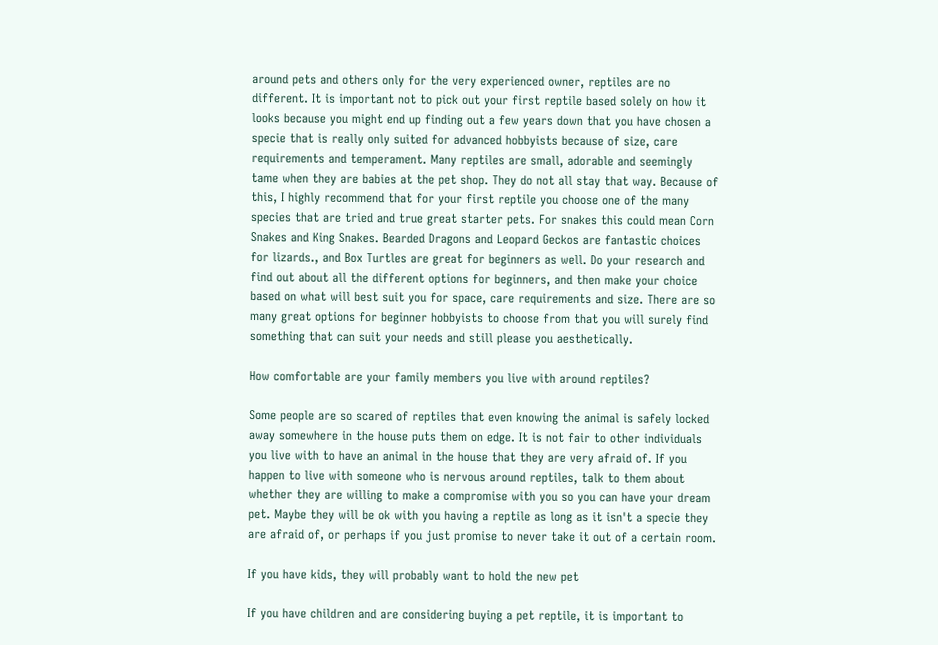around pets and others only for the very experienced owner, reptiles are no different. It is important not to pick out your first reptile based solely on how it looks because you might end up finding out a few years down that you have chosen a specie that is really only suited for advanced hobbyists because of size, care requirements and temperament. Many reptiles are small, adorable and seemingly tame when they are babies at the pet shop. They do not all stay that way. Because of this, I highly recommend that for your first reptile you choose one of the many species that are tried and true great starter pets. For snakes this could mean Corn Snakes and King Snakes. Bearded Dragons and Leopard Geckos are fantastic choices for lizards., and Box Turtles are great for beginners as well. Do your research and find out about all the different options for beginners, and then make your choice based on what will best suit you for space, care requirements and size. There are so many great options for beginner hobbyists to choose from that you will surely find something that can suit your needs and still please you aesthetically.

How comfortable are your family members you live with around reptiles?

Some people are so scared of reptiles that even knowing the animal is safely locked away somewhere in the house puts them on edge. It is not fair to other individuals you live with to have an animal in the house that they are very afraid of. If you happen to live with someone who is nervous around reptiles, talk to them about whether they are willing to make a compromise with you so you can have your dream pet. Maybe they will be ok with you having a reptile as long as it isn't a specie they are afraid of, or perhaps if you just promise to never take it out of a certain room.

If you have kids, they will probably want to hold the new pet

If you have children and are considering buying a pet reptile, it is important to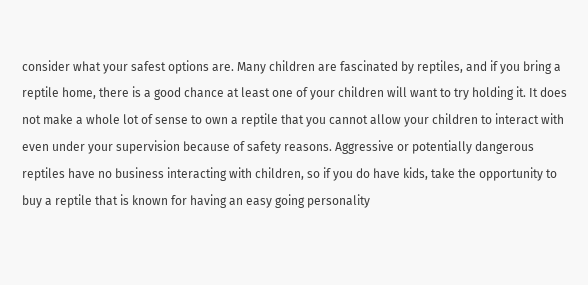consider what your safest options are. Many children are fascinated by reptiles, and if you bring a reptile home, there is a good chance at least one of your children will want to try holding it. It does not make a whole lot of sense to own a reptile that you cannot allow your children to interact with even under your supervision because of safety reasons. Aggressive or potentially dangerous reptiles have no business interacting with children, so if you do have kids, take the opportunity to buy a reptile that is known for having an easy going personality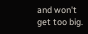and won't get too big.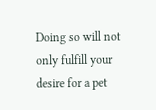Doing so will not only fulfill your desire for a pet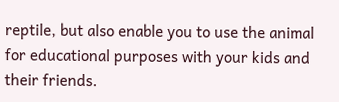reptile, but also enable you to use the animal for educational purposes with your kids and their friends.